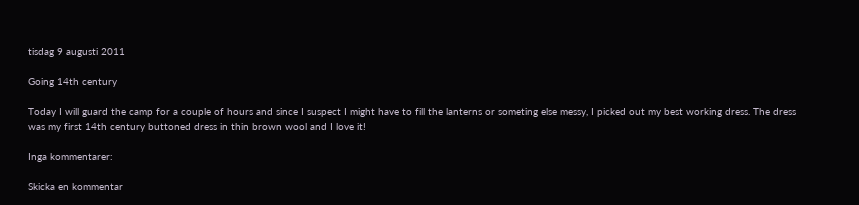tisdag 9 augusti 2011

Going 14th century

Today I will guard the camp for a couple of hours and since I suspect I might have to fill the lanterns or someting else messy, I picked out my best working dress. The dress was my first 14th century buttoned dress in thin brown wool and I love it!

Inga kommentarer:

Skicka en kommentar